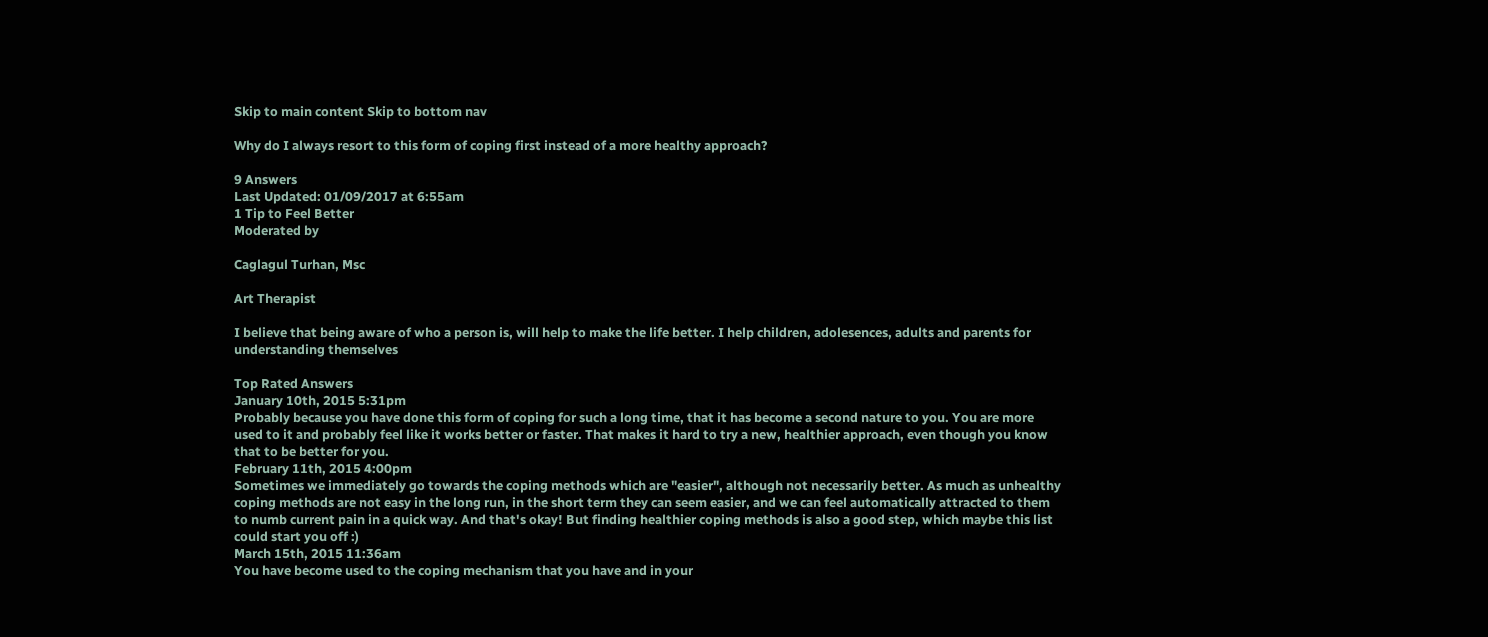Skip to main content Skip to bottom nav

Why do I always resort to this form of coping first instead of a more healthy approach?

9 Answers
Last Updated: 01/09/2017 at 6:55am
1 Tip to Feel Better
Moderated by

Caglagul Turhan, Msc

Art Therapist

I believe that being aware of who a person is, will help to make the life better. I help children, adolesences, adults and parents for understanding themselves

Top Rated Answers
January 10th, 2015 5:31pm
Probably because you have done this form of coping for such a long time, that it has become a second nature to you. You are more used to it and probably feel like it works better or faster. That makes it hard to try a new, healthier approach, even though you know that to be better for you.
February 11th, 2015 4:00pm
Sometimes we immediately go towards the coping methods which are "easier", although not necessarily better. As much as unhealthy coping methods are not easy in the long run, in the short term they can seem easier, and we can feel automatically attracted to them to numb current pain in a quick way. And that's okay! But finding healthier coping methods is also a good step, which maybe this list could start you off :)
March 15th, 2015 11:36am
You have become used to the coping mechanism that you have and in your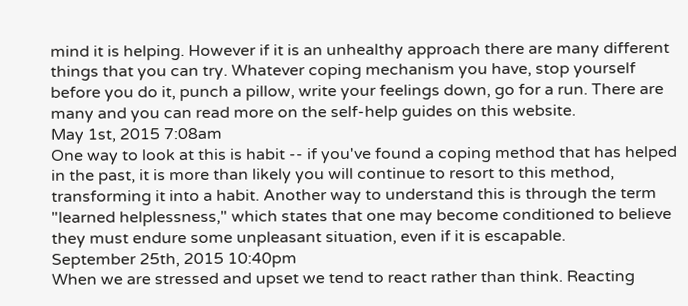mind it is helping. However if it is an unhealthy approach there are many different things that you can try. Whatever coping mechanism you have, stop yourself before you do it, punch a pillow, write your feelings down, go for a run. There are many and you can read more on the self-help guides on this website.
May 1st, 2015 7:08am
One way to look at this is habit -- if you've found a coping method that has helped in the past, it is more than likely you will continue to resort to this method, transforming it into a habit. Another way to understand this is through the term "learned helplessness," which states that one may become conditioned to believe they must endure some unpleasant situation, even if it is escapable.
September 25th, 2015 10:40pm
When we are stressed and upset we tend to react rather than think. Reacting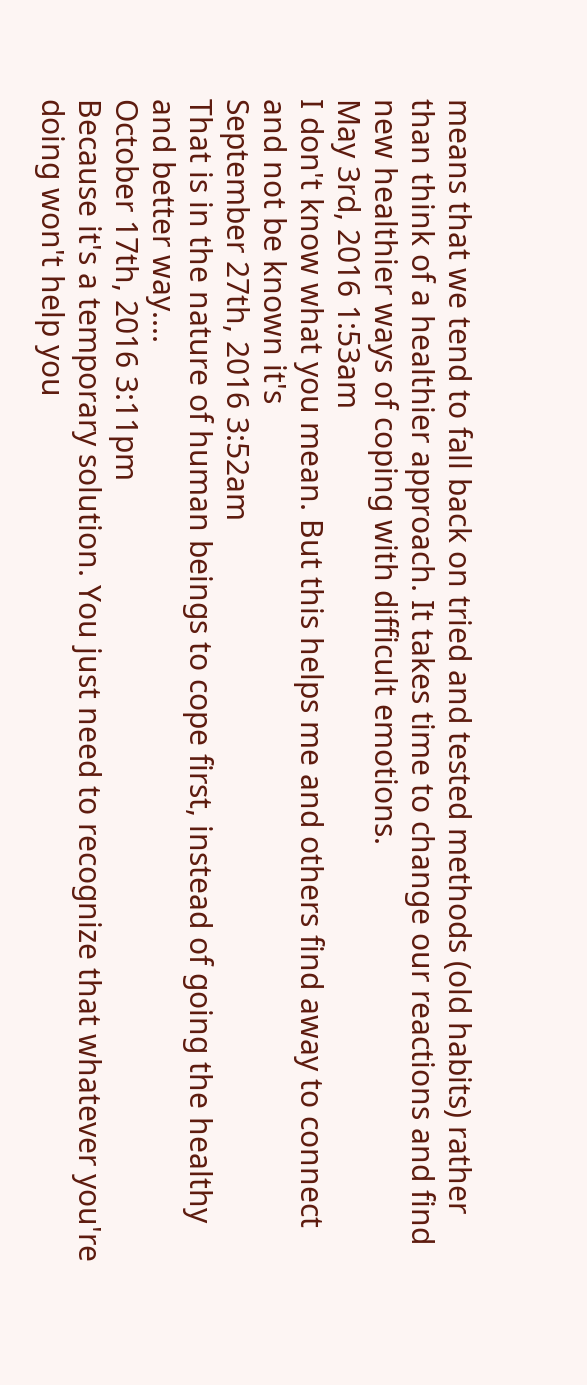means that we tend to fall back on tried and tested methods (old habits) rather than think of a healthier approach. It takes time to change our reactions and find new healthier ways of coping with difficult emotions.
May 3rd, 2016 1:53am
I don't know what you mean. But this helps me and others find away to connect and not be known it's
September 27th, 2016 3:52am
That is in the nature of human beings to cope first, instead of going the healthy and better way....
October 17th, 2016 3:11pm
Because it's a temporary solution. You just need to recognize that whatever you're doing won't help you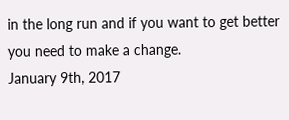in the long run and if you want to get better you need to make a change.
January 9th, 2017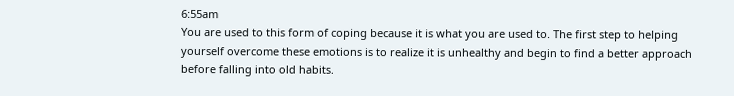6:55am
You are used to this form of coping because it is what you are used to. The first step to helping yourself overcome these emotions is to realize it is unhealthy and begin to find a better approach before falling into old habits.